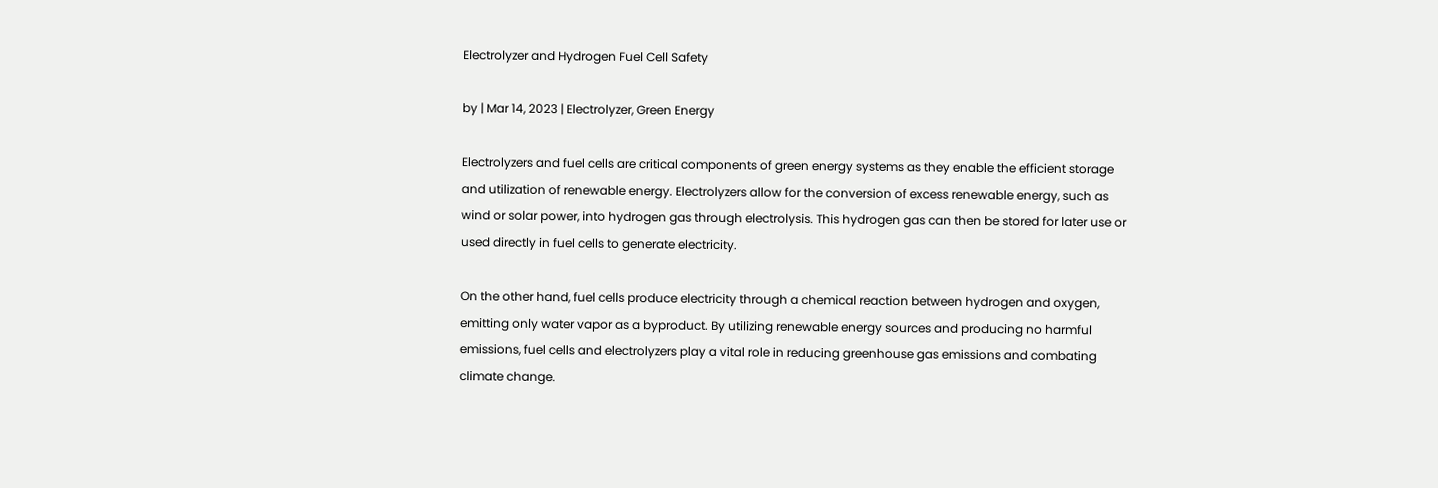Electrolyzer and Hydrogen Fuel Cell Safety

by | Mar 14, 2023 | Electrolyzer, Green Energy

Electrolyzers and fuel cells are critical components of green energy systems as they enable the efficient storage and utilization of renewable energy. Electrolyzers allow for the conversion of excess renewable energy, such as wind or solar power, into hydrogen gas through electrolysis. This hydrogen gas can then be stored for later use or used directly in fuel cells to generate electricity.

On the other hand, fuel cells produce electricity through a chemical reaction between hydrogen and oxygen, emitting only water vapor as a byproduct. By utilizing renewable energy sources and producing no harmful emissions, fuel cells and electrolyzers play a vital role in reducing greenhouse gas emissions and combating climate change.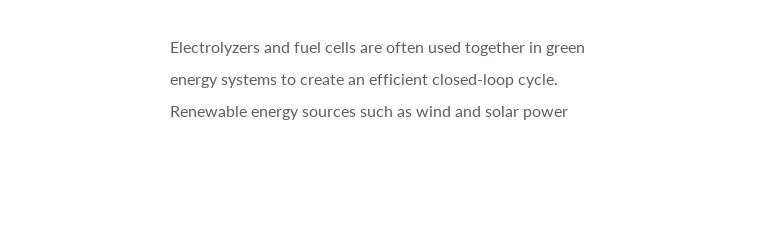Electrolyzers and fuel cells are often used together in green energy systems to create an efficient closed-loop cycle. Renewable energy sources such as wind and solar power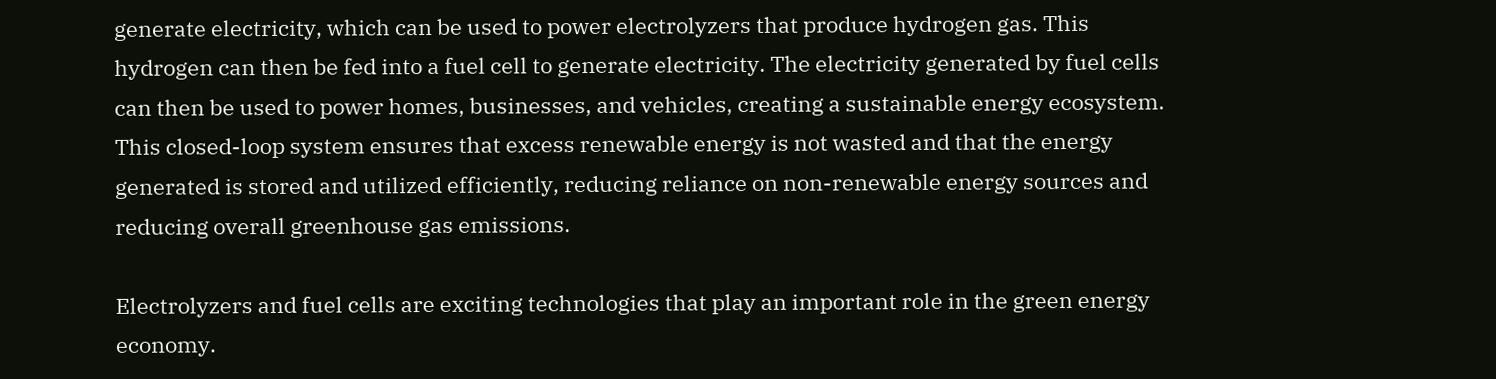generate electricity, which can be used to power electrolyzers that produce hydrogen gas. This hydrogen can then be fed into a fuel cell to generate electricity. The electricity generated by fuel cells can then be used to power homes, businesses, and vehicles, creating a sustainable energy ecosystem. This closed-loop system ensures that excess renewable energy is not wasted and that the energy generated is stored and utilized efficiently, reducing reliance on non-renewable energy sources and reducing overall greenhouse gas emissions.

Electrolyzers and fuel cells are exciting technologies that play an important role in the green energy economy.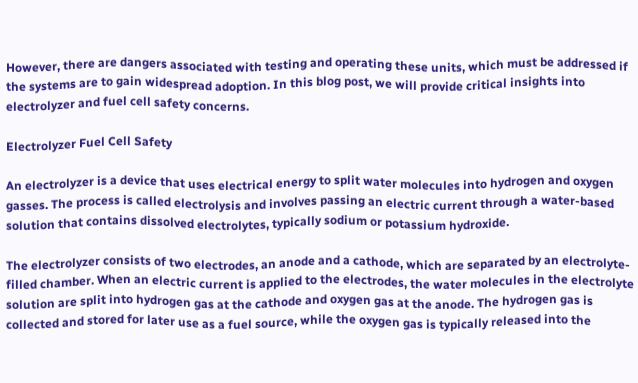However, there are dangers associated with testing and operating these units, which must be addressed if the systems are to gain widespread adoption. In this blog post, we will provide critical insights into electrolyzer and fuel cell safety concerns.

Electrolyzer Fuel Cell Safety

An electrolyzer is a device that uses electrical energy to split water molecules into hydrogen and oxygen gasses. The process is called electrolysis and involves passing an electric current through a water-based solution that contains dissolved electrolytes, typically sodium or potassium hydroxide.

The electrolyzer consists of two electrodes, an anode and a cathode, which are separated by an electrolyte-filled chamber. When an electric current is applied to the electrodes, the water molecules in the electrolyte solution are split into hydrogen gas at the cathode and oxygen gas at the anode. The hydrogen gas is collected and stored for later use as a fuel source, while the oxygen gas is typically released into the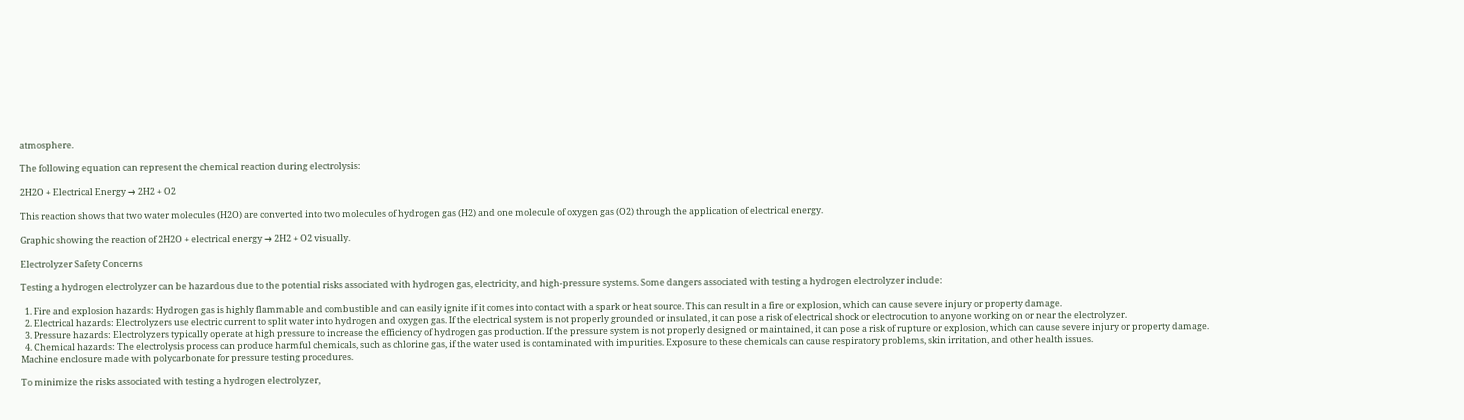atmosphere.

The following equation can represent the chemical reaction during electrolysis:

2H2O + Electrical Energy → 2H2 + O2

This reaction shows that two water molecules (H2O) are converted into two molecules of hydrogen gas (H2) and one molecule of oxygen gas (O2) through the application of electrical energy.

Graphic showing the reaction of 2H2O + electrical energy → 2H2 + O2 visually.

Electrolyzer Safety Concerns

Testing a hydrogen electrolyzer can be hazardous due to the potential risks associated with hydrogen gas, electricity, and high-pressure systems. Some dangers associated with testing a hydrogen electrolyzer include:

  1. Fire and explosion hazards: Hydrogen gas is highly flammable and combustible and can easily ignite if it comes into contact with a spark or heat source. This can result in a fire or explosion, which can cause severe injury or property damage.
  2. Electrical hazards: Electrolyzers use electric current to split water into hydrogen and oxygen gas. If the electrical system is not properly grounded or insulated, it can pose a risk of electrical shock or electrocution to anyone working on or near the electrolyzer.
  3. Pressure hazards: Electrolyzers typically operate at high pressure to increase the efficiency of hydrogen gas production. If the pressure system is not properly designed or maintained, it can pose a risk of rupture or explosion, which can cause severe injury or property damage.
  4. Chemical hazards: The electrolysis process can produce harmful chemicals, such as chlorine gas, if the water used is contaminated with impurities. Exposure to these chemicals can cause respiratory problems, skin irritation, and other health issues.
Machine enclosure made with polycarbonate for pressure testing procedures.

To minimize the risks associated with testing a hydrogen electrolyzer,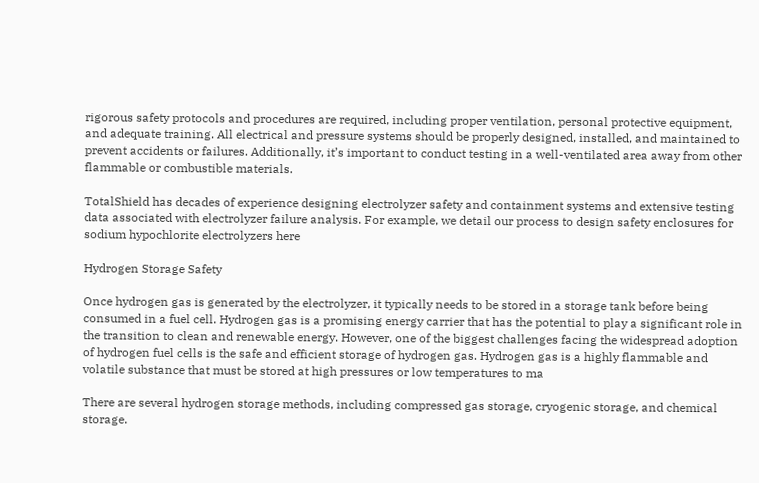rigorous safety protocols and procedures are required, including proper ventilation, personal protective equipment, and adequate training. All electrical and pressure systems should be properly designed, installed, and maintained to prevent accidents or failures. Additionally, it’s important to conduct testing in a well-ventilated area away from other flammable or combustible materials.

TotalShield has decades of experience designing electrolyzer safety and containment systems and extensive testing data associated with electrolyzer failure analysis. For example, we detail our process to design safety enclosures for sodium hypochlorite electrolyzers here

Hydrogen Storage Safety

Once hydrogen gas is generated by the electrolyzer, it typically needs to be stored in a storage tank before being consumed in a fuel cell. Hydrogen gas is a promising energy carrier that has the potential to play a significant role in the transition to clean and renewable energy. However, one of the biggest challenges facing the widespread adoption of hydrogen fuel cells is the safe and efficient storage of hydrogen gas. Hydrogen gas is a highly flammable and volatile substance that must be stored at high pressures or low temperatures to ma

There are several hydrogen storage methods, including compressed gas storage, cryogenic storage, and chemical storage.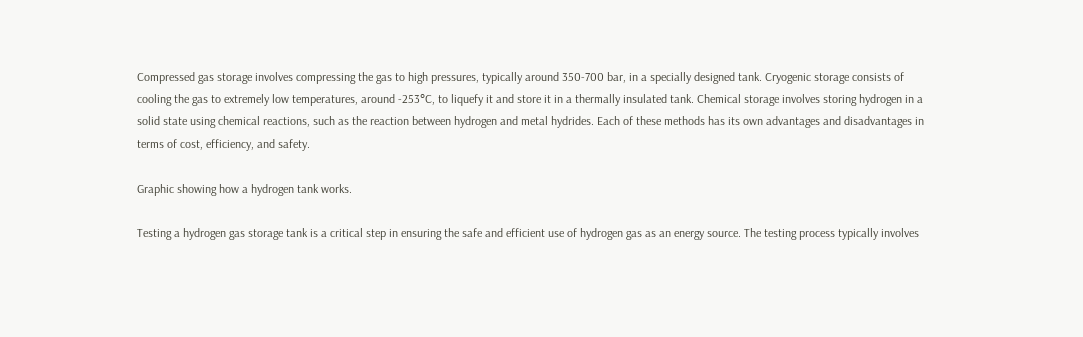Compressed gas storage involves compressing the gas to high pressures, typically around 350-700 bar, in a specially designed tank. Cryogenic storage consists of cooling the gas to extremely low temperatures, around -253°C, to liquefy it and store it in a thermally insulated tank. Chemical storage involves storing hydrogen in a solid state using chemical reactions, such as the reaction between hydrogen and metal hydrides. Each of these methods has its own advantages and disadvantages in terms of cost, efficiency, and safety.

Graphic showing how a hydrogen tank works.

Testing a hydrogen gas storage tank is a critical step in ensuring the safe and efficient use of hydrogen gas as an energy source. The testing process typically involves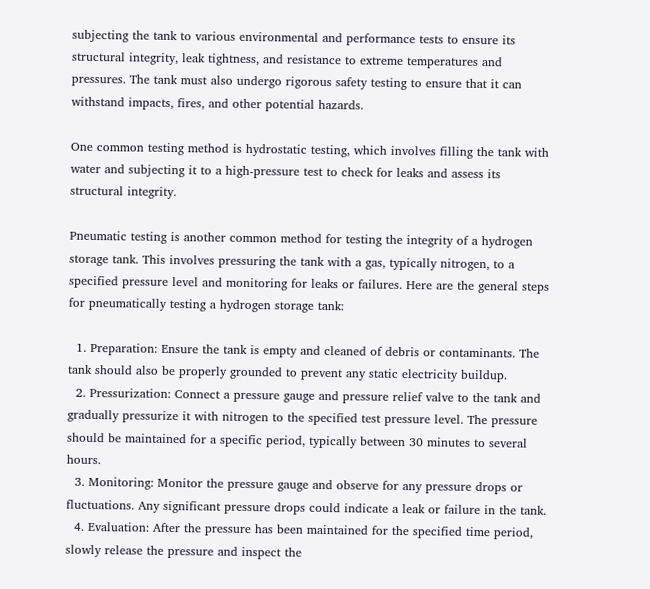subjecting the tank to various environmental and performance tests to ensure its structural integrity, leak tightness, and resistance to extreme temperatures and pressures. The tank must also undergo rigorous safety testing to ensure that it can withstand impacts, fires, and other potential hazards.

One common testing method is hydrostatic testing, which involves filling the tank with water and subjecting it to a high-pressure test to check for leaks and assess its structural integrity.

Pneumatic testing is another common method for testing the integrity of a hydrogen storage tank. This involves pressuring the tank with a gas, typically nitrogen, to a specified pressure level and monitoring for leaks or failures. Here are the general steps for pneumatically testing a hydrogen storage tank:

  1. Preparation: Ensure the tank is empty and cleaned of debris or contaminants. The tank should also be properly grounded to prevent any static electricity buildup.
  2. Pressurization: Connect a pressure gauge and pressure relief valve to the tank and gradually pressurize it with nitrogen to the specified test pressure level. The pressure should be maintained for a specific period, typically between 30 minutes to several hours.
  3. Monitoring: Monitor the pressure gauge and observe for any pressure drops or fluctuations. Any significant pressure drops could indicate a leak or failure in the tank.
  4. Evaluation: After the pressure has been maintained for the specified time period, slowly release the pressure and inspect the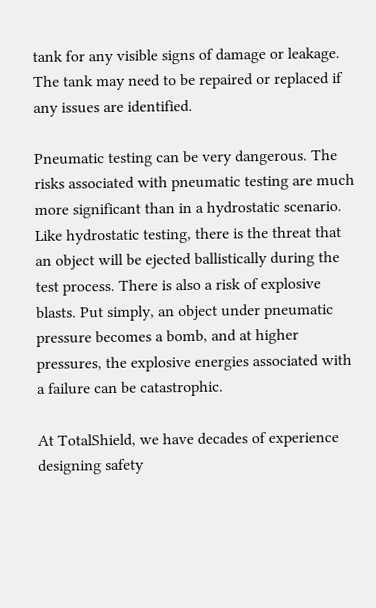tank for any visible signs of damage or leakage. The tank may need to be repaired or replaced if any issues are identified.

Pneumatic testing can be very dangerous. The risks associated with pneumatic testing are much more significant than in a hydrostatic scenario. Like hydrostatic testing, there is the threat that an object will be ejected ballistically during the test process. There is also a risk of explosive blasts. Put simply, an object under pneumatic pressure becomes a bomb, and at higher pressures, the explosive energies associated with a failure can be catastrophic.

At TotalShield, we have decades of experience designing safety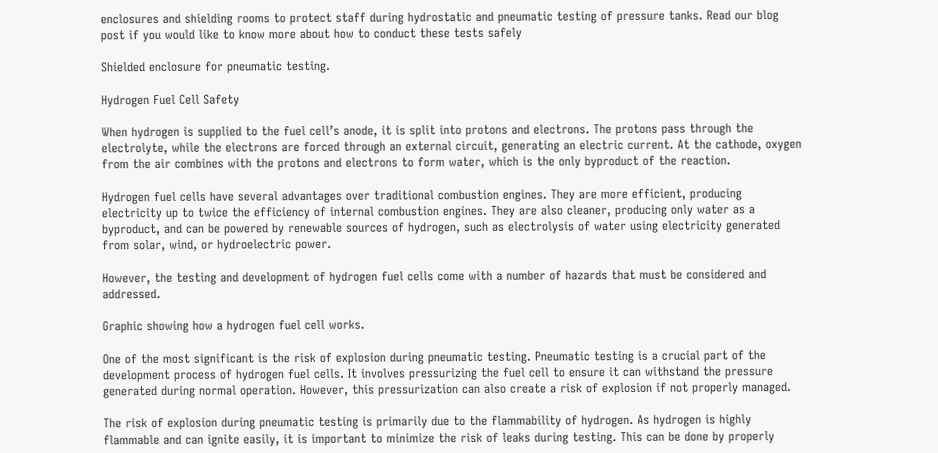enclosures and shielding rooms to protect staff during hydrostatic and pneumatic testing of pressure tanks. Read our blog post if you would like to know more about how to conduct these tests safely

Shielded enclosure for pneumatic testing.

Hydrogen Fuel Cell Safety

When hydrogen is supplied to the fuel cell’s anode, it is split into protons and electrons. The protons pass through the electrolyte, while the electrons are forced through an external circuit, generating an electric current. At the cathode, oxygen from the air combines with the protons and electrons to form water, which is the only byproduct of the reaction.

Hydrogen fuel cells have several advantages over traditional combustion engines. They are more efficient, producing electricity up to twice the efficiency of internal combustion engines. They are also cleaner, producing only water as a byproduct, and can be powered by renewable sources of hydrogen, such as electrolysis of water using electricity generated from solar, wind, or hydroelectric power.

However, the testing and development of hydrogen fuel cells come with a number of hazards that must be considered and addressed.

Graphic showing how a hydrogen fuel cell works.

One of the most significant is the risk of explosion during pneumatic testing. Pneumatic testing is a crucial part of the development process of hydrogen fuel cells. It involves pressurizing the fuel cell to ensure it can withstand the pressure generated during normal operation. However, this pressurization can also create a risk of explosion if not properly managed.

The risk of explosion during pneumatic testing is primarily due to the flammability of hydrogen. As hydrogen is highly flammable and can ignite easily, it is important to minimize the risk of leaks during testing. This can be done by properly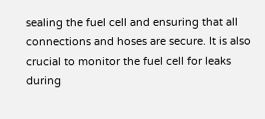sealing the fuel cell and ensuring that all connections and hoses are secure. It is also crucial to monitor the fuel cell for leaks during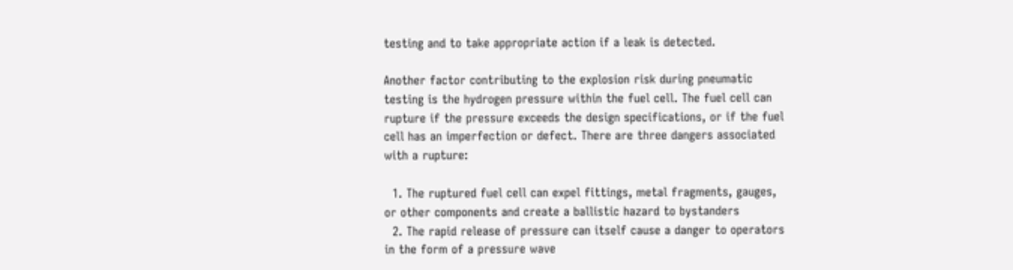testing and to take appropriate action if a leak is detected.

Another factor contributing to the explosion risk during pneumatic testing is the hydrogen pressure within the fuel cell. The fuel cell can rupture if the pressure exceeds the design specifications, or if the fuel cell has an imperfection or defect. There are three dangers associated with a rupture:

  1. The ruptured fuel cell can expel fittings, metal fragments, gauges, or other components and create a ballistic hazard to bystanders
  2. The rapid release of pressure can itself cause a danger to operators in the form of a pressure wave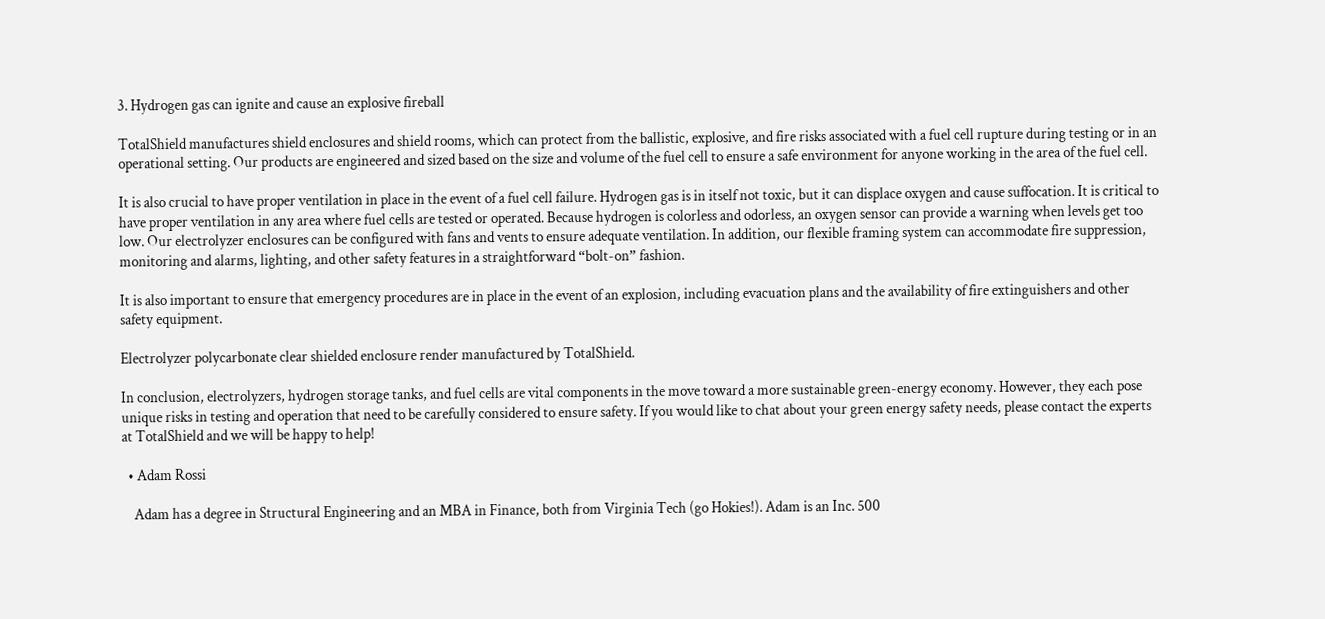3. Hydrogen gas can ignite and cause an explosive fireball

TotalShield manufactures shield enclosures and shield rooms, which can protect from the ballistic, explosive, and fire risks associated with a fuel cell rupture during testing or in an operational setting. Our products are engineered and sized based on the size and volume of the fuel cell to ensure a safe environment for anyone working in the area of the fuel cell.

It is also crucial to have proper ventilation in place in the event of a fuel cell failure. Hydrogen gas is in itself not toxic, but it can displace oxygen and cause suffocation. It is critical to have proper ventilation in any area where fuel cells are tested or operated. Because hydrogen is colorless and odorless, an oxygen sensor can provide a warning when levels get too low. Our electrolyzer enclosures can be configured with fans and vents to ensure adequate ventilation. In addition, our flexible framing system can accommodate fire suppression, monitoring and alarms, lighting, and other safety features in a straightforward “bolt-on” fashion.

It is also important to ensure that emergency procedures are in place in the event of an explosion, including evacuation plans and the availability of fire extinguishers and other safety equipment.

Electrolyzer polycarbonate clear shielded enclosure render manufactured by TotalShield.

In conclusion, electrolyzers, hydrogen storage tanks, and fuel cells are vital components in the move toward a more sustainable green-energy economy. However, they each pose unique risks in testing and operation that need to be carefully considered to ensure safety. If you would like to chat about your green energy safety needs, please contact the experts at TotalShield and we will be happy to help!

  • Adam Rossi

    Adam has a degree in Structural Engineering and an MBA in Finance, both from Virginia Tech (go Hokies!). Adam is an Inc. 500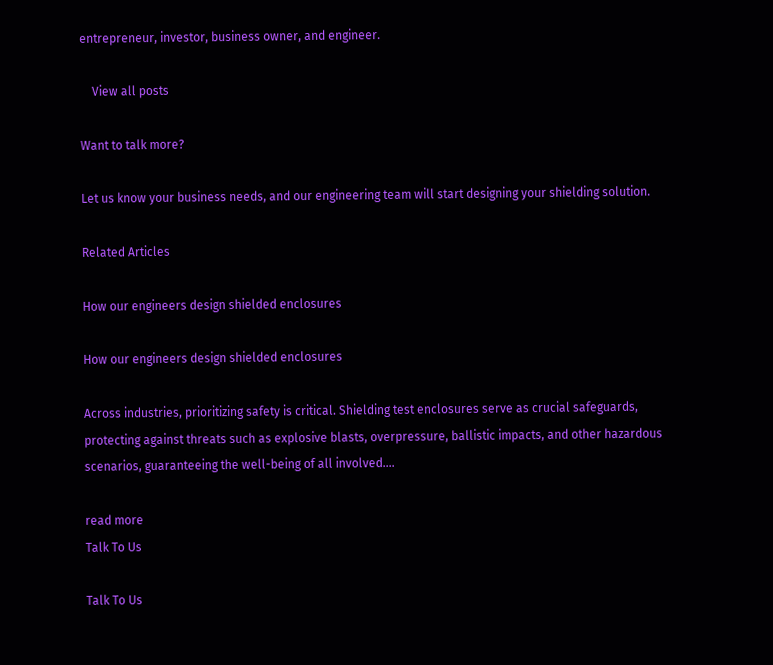entrepreneur, investor, business owner, and engineer.

    View all posts

Want to talk more?

Let us know your business needs, and our engineering team will start designing your shielding solution.

Related Articles

How our engineers design shielded enclosures

How our engineers design shielded enclosures

Across industries, prioritizing safety is critical. Shielding test enclosures serve as crucial safeguards, protecting against threats such as explosive blasts, overpressure, ballistic impacts, and other hazardous scenarios, guaranteeing the well-being of all involved....

read more
Talk To Us

Talk To Us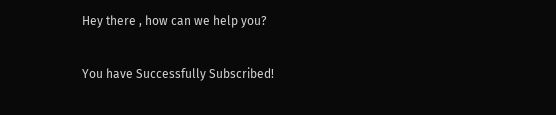Hey there , how can we help you?

You have Successfully Subscribed!